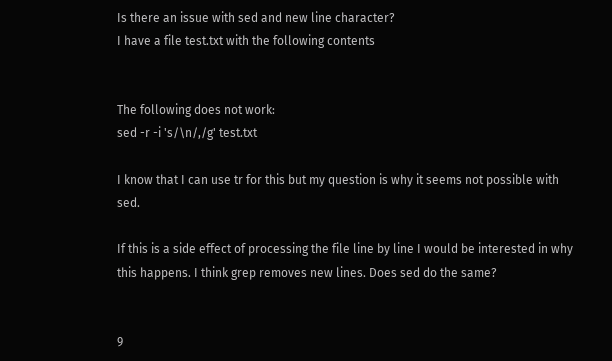Is there an issue with sed and new line character?
I have a file test.txt with the following contents


The following does not work:
sed -r -i 's/\n/,/g' test.txt

I know that I can use tr for this but my question is why it seems not possible with sed.

If this is a side effect of processing the file line by line I would be interested in why this happens. I think grep removes new lines. Does sed do the same?


9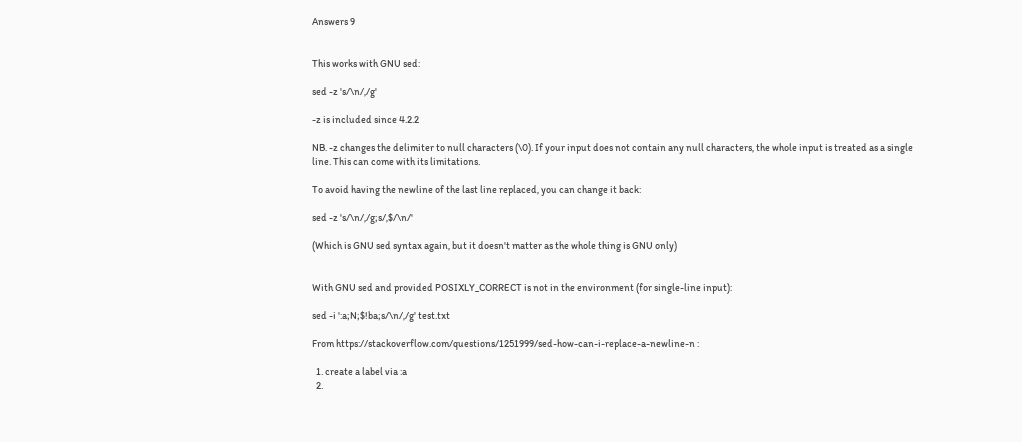Answers 9


This works with GNU sed:

sed -z 's/\n/,/g'

-z is included since 4.2.2

NB. -z changes the delimiter to null characters (\0). If your input does not contain any null characters, the whole input is treated as a single line. This can come with its limitations.

To avoid having the newline of the last line replaced, you can change it back:

sed -z 's/\n/,/g;s/,$/\n/'

(Which is GNU sed syntax again, but it doesn't matter as the whole thing is GNU only)


With GNU sed and provided POSIXLY_CORRECT is not in the environment (for single-line input):

sed -i ':a;N;$!ba;s/\n/,/g' test.txt

From https://stackoverflow.com/questions/1251999/sed-how-can-i-replace-a-newline-n :

  1. create a label via :a
  2.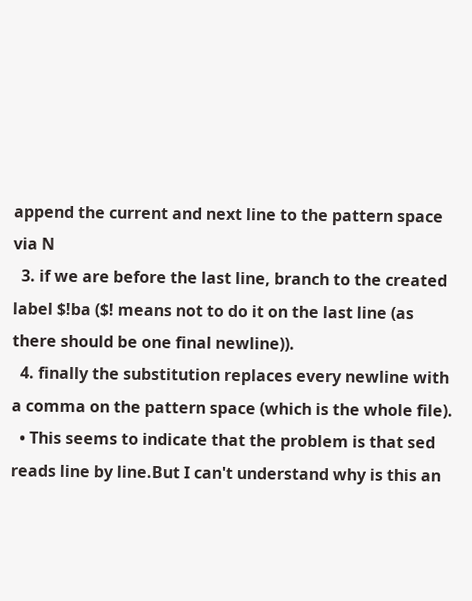append the current and next line to the pattern space via N
  3. if we are before the last line, branch to the created label $!ba ($! means not to do it on the last line (as there should be one final newline)).
  4. finally the substitution replaces every newline with a comma on the pattern space (which is the whole file).
  • This seems to indicate that the problem is that sed reads line by line.But I can't understand why is this an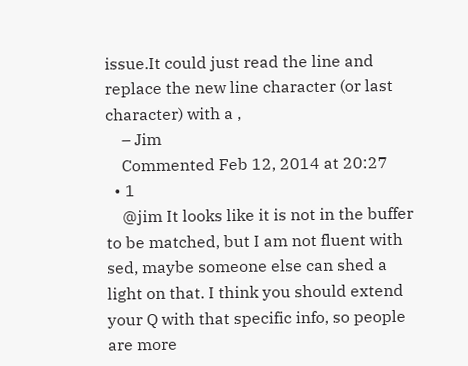issue.It could just read the line and replace the new line character (or last character) with a ,
    – Jim
    Commented Feb 12, 2014 at 20:27
  • 1
    @jim It looks like it is not in the buffer to be matched, but I am not fluent with sed, maybe someone else can shed a light on that. I think you should extend your Q with that specific info, so people are more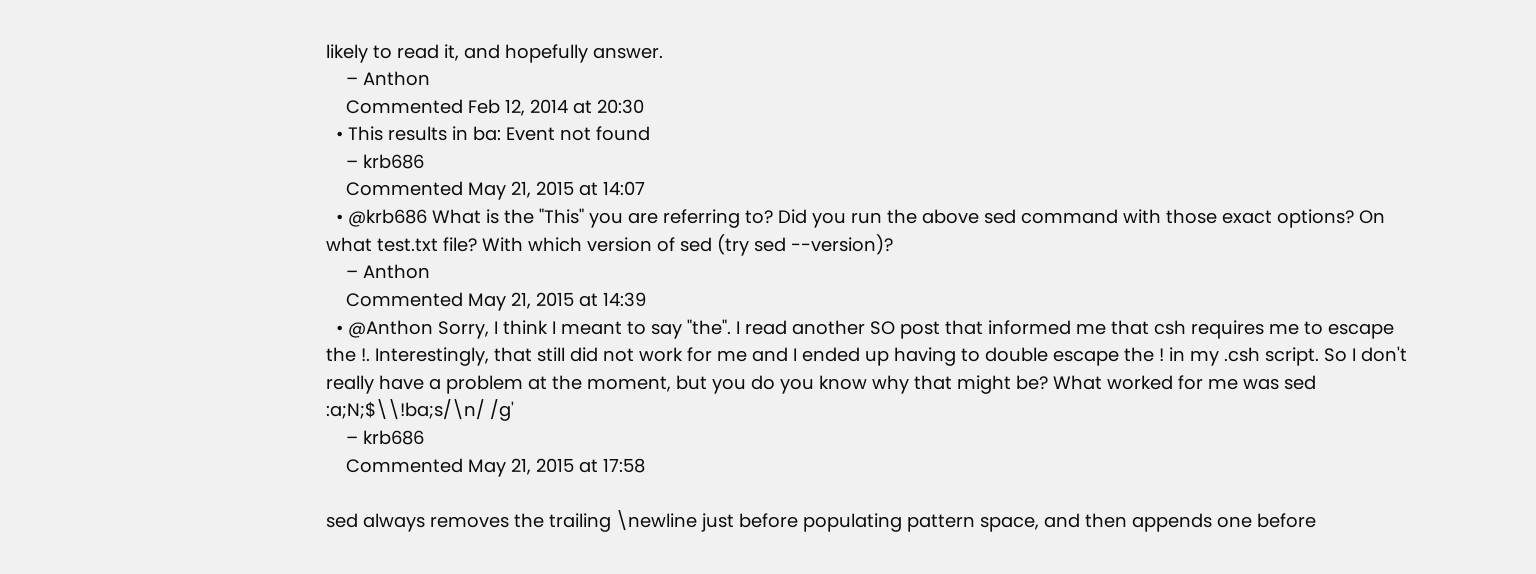likely to read it, and hopefully answer.
    – Anthon
    Commented Feb 12, 2014 at 20:30
  • This results in ba: Event not found
    – krb686
    Commented May 21, 2015 at 14:07
  • @krb686 What is the "This" you are referring to? Did you run the above sed command with those exact options? On what test.txt file? With which version of sed (try sed --version)?
    – Anthon
    Commented May 21, 2015 at 14:39
  • @Anthon Sorry, I think I meant to say "the". I read another SO post that informed me that csh requires me to escape the !. Interestingly, that still did not work for me and I ended up having to double escape the ! in my .csh script. So I don't really have a problem at the moment, but you do you know why that might be? What worked for me was sed :a;N;$\\!ba;s/\n/ /g'
    – krb686
    Commented May 21, 2015 at 17:58

sed always removes the trailing \newline just before populating pattern space, and then appends one before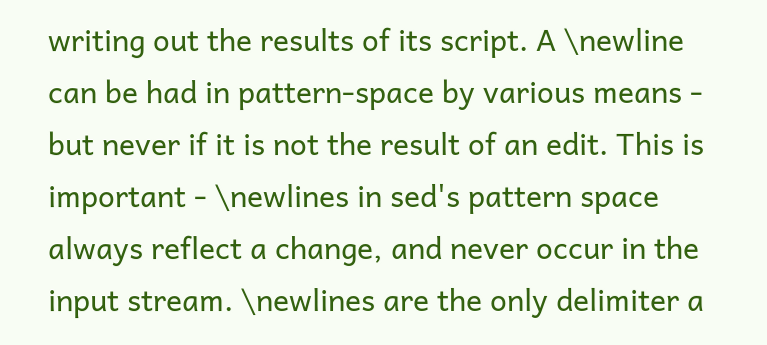writing out the results of its script. A \newline can be had in pattern-space by various means - but never if it is not the result of an edit. This is important - \newlines in sed's pattern space always reflect a change, and never occur in the input stream. \newlines are the only delimiter a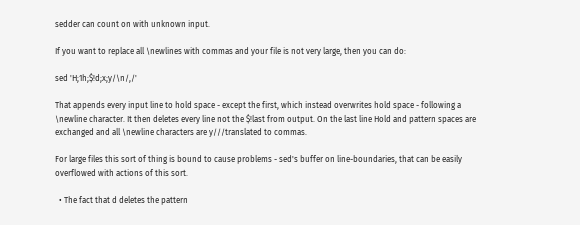sedder can count on with unknown input.

If you want to replace all \newlines with commas and your file is not very large, then you can do:

sed 'H;1h;$!d;x;y/\n/,/'

That appends every input line to hold space - except the first, which instead overwrites hold space - following a \newline character. It then deletes every line not the $!last from output. On the last line Hold and pattern spaces are exchanged and all \newline characters are y///translated to commas.

For large files this sort of thing is bound to cause problems - sed's buffer on line-boundaries, that can be easily overflowed with actions of this sort.

  • The fact that d deletes the pattern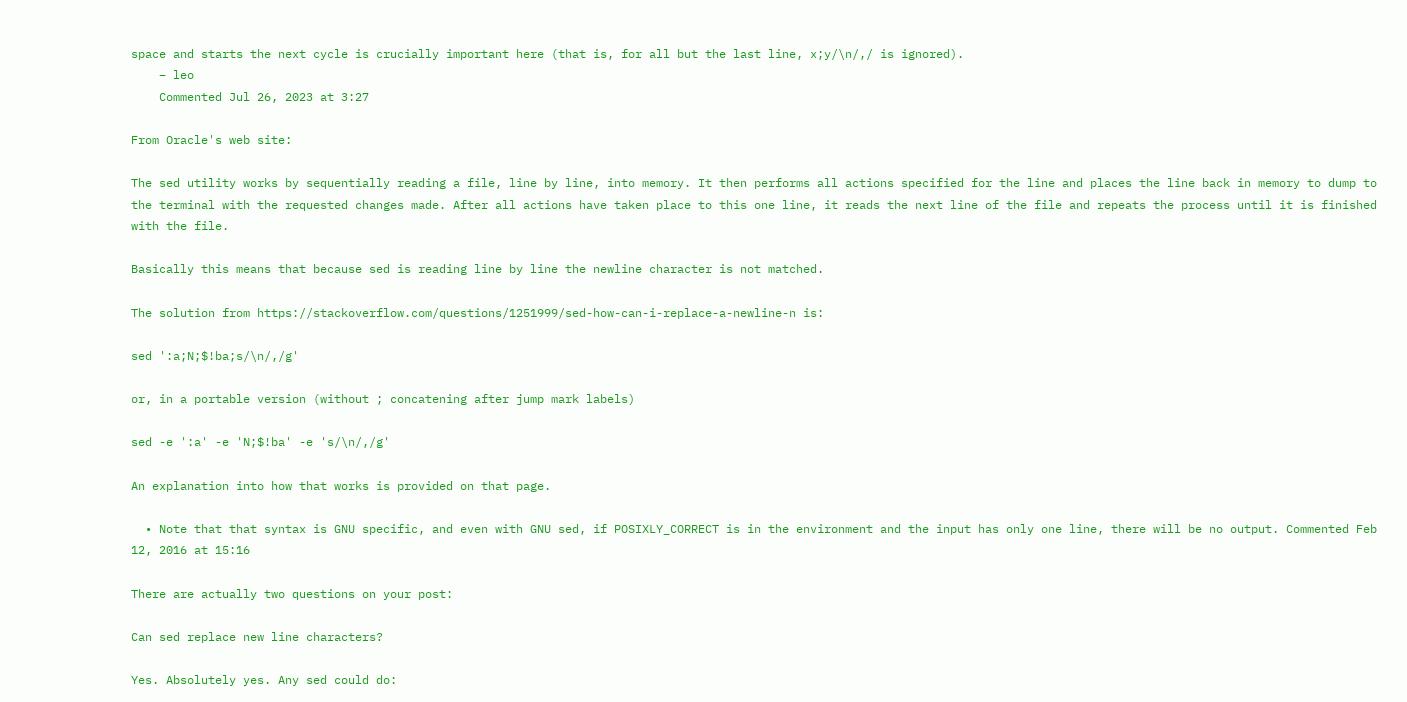space and starts the next cycle is crucially important here (that is, for all but the last line, x;y/\n/,/ is ignored).
    – leo
    Commented Jul 26, 2023 at 3:27

From Oracle's web site:

The sed utility works by sequentially reading a file, line by line, into memory. It then performs all actions specified for the line and places the line back in memory to dump to the terminal with the requested changes made. After all actions have taken place to this one line, it reads the next line of the file and repeats the process until it is finished with the file.

Basically this means that because sed is reading line by line the newline character is not matched.

The solution from https://stackoverflow.com/questions/1251999/sed-how-can-i-replace-a-newline-n is:

sed ':a;N;$!ba;s/\n/,/g'

or, in a portable version (without ; concatening after jump mark labels)

sed -e ':a' -e 'N;$!ba' -e 's/\n/,/g'

An explanation into how that works is provided on that page.

  • Note that that syntax is GNU specific, and even with GNU sed, if POSIXLY_CORRECT is in the environment and the input has only one line, there will be no output. Commented Feb 12, 2016 at 15:16

There are actually two questions on your post:

Can sed replace new line characters?

Yes. Absolutely yes. Any sed could do: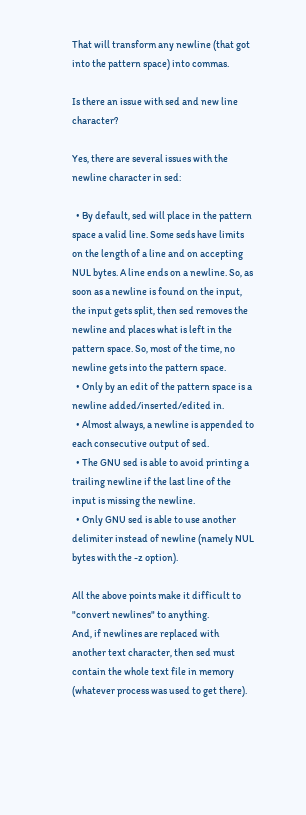That will transform any newline (that got into the pattern space) into commas.

Is there an issue with sed and new line character?

Yes, there are several issues with the newline character in sed:

  • By default, sed will place in the pattern space a valid line. Some seds have limits on the length of a line and on accepting NUL bytes. A line ends on a newline. So, as soon as a newline is found on the input, the input gets split, then sed removes the newline and places what is left in the pattern space. So, most of the time, no newline gets into the pattern space.
  • Only by an edit of the pattern space is a newline added/inserted/edited in.
  • Almost always, a newline is appended to each consecutive output of sed.
  • The GNU sed is able to avoid printing a trailing newline if the last line of the input is missing the newline.
  • Only GNU sed is able to use another delimiter instead of newline (namely NUL bytes with the -z option).

All the above points make it difficult to "convert newlines" to anything.
And, if newlines are replaced with another text character, then sed must contain the whole text file in memory (whatever process was used to get there).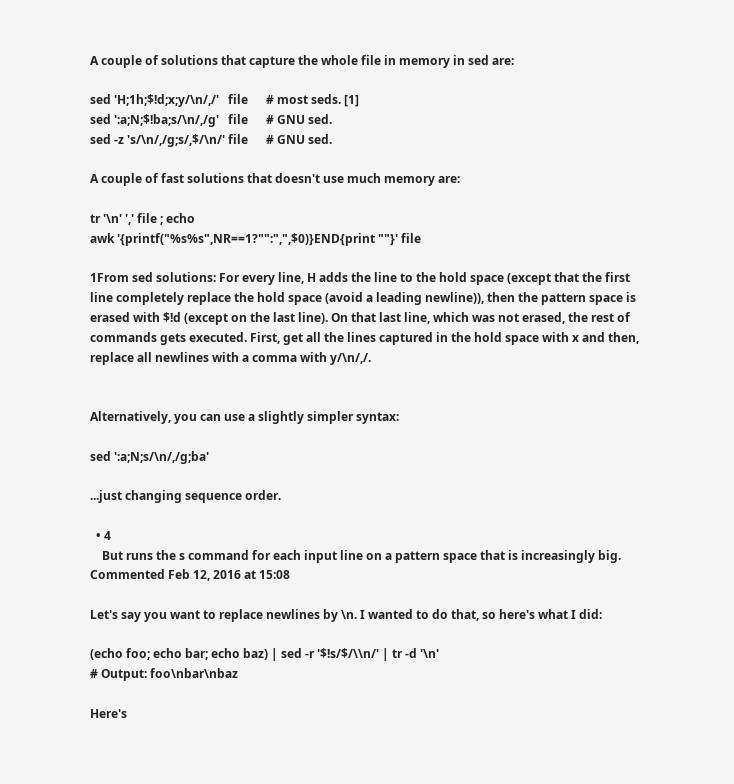A couple of solutions that capture the whole file in memory in sed are:

sed 'H;1h;$!d;x;y/\n/,/'   file      # most seds. [1]
sed ':a;N;$!ba;s/\n/,/g'   file      # GNU sed.
sed -z 's/\n/,/g;s/,$/\n/' file      # GNU sed.

A couple of fast solutions that doesn't use much memory are:

tr '\n' ',' file ; echo
awk '{printf("%s%s",NR==1?"":",",$0)}END{print ""}' file

1From sed solutions: For every line, H adds the line to the hold space (except that the first line completely replace the hold space (avoid a leading newline)), then the pattern space is erased with $!d (except on the last line). On that last line, which was not erased, the rest of commands gets executed. First, get all the lines captured in the hold space with x and then, replace all newlines with a comma with y/\n/,/.


Alternatively, you can use a slightly simpler syntax:

sed ':a;N;s/\n/,/g;ba'

...just changing sequence order.

  • 4
    But runs the s command for each input line on a pattern space that is increasingly big. Commented Feb 12, 2016 at 15:08

Let's say you want to replace newlines by \n. I wanted to do that, so here's what I did:

(echo foo; echo bar; echo baz) | sed -r '$!s/$/\\n/' | tr -d '\n'
# Output: foo\nbar\nbaz

Here's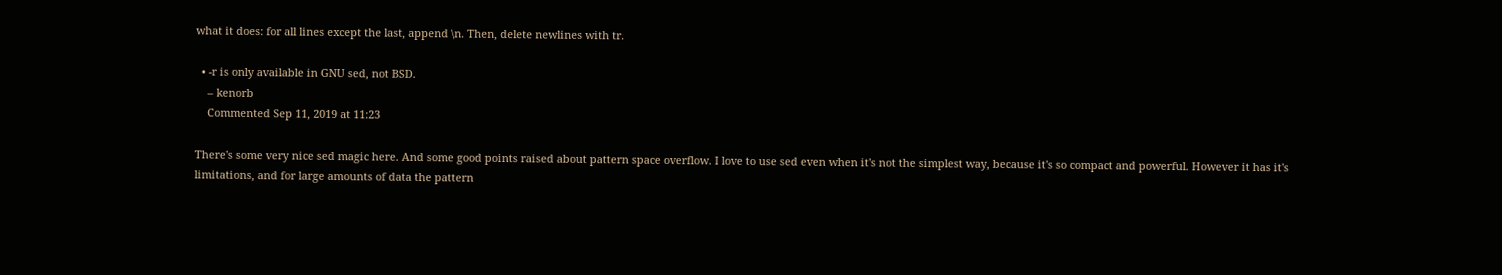what it does: for all lines except the last, append \n. Then, delete newlines with tr.

  • -r is only available in GNU sed, not BSD.
    – kenorb
    Commented Sep 11, 2019 at 11:23

There's some very nice sed magic here. And some good points raised about pattern space overflow. I love to use sed even when it's not the simplest way, because it's so compact and powerful. However it has it's limitations, and for large amounts of data the pattern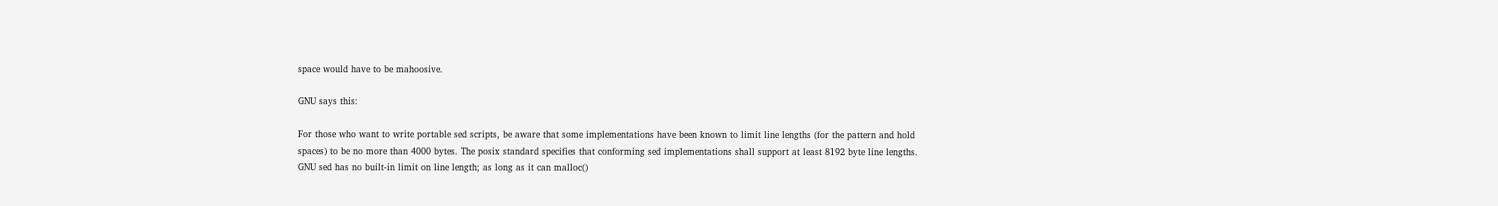space would have to be mahoosive.

GNU says this:

For those who want to write portable sed scripts, be aware that some implementations have been known to limit line lengths (for the pattern and hold spaces) to be no more than 4000 bytes. The posix standard specifies that conforming sed implementations shall support at least 8192 byte line lengths. GNU sed has no built-in limit on line length; as long as it can malloc()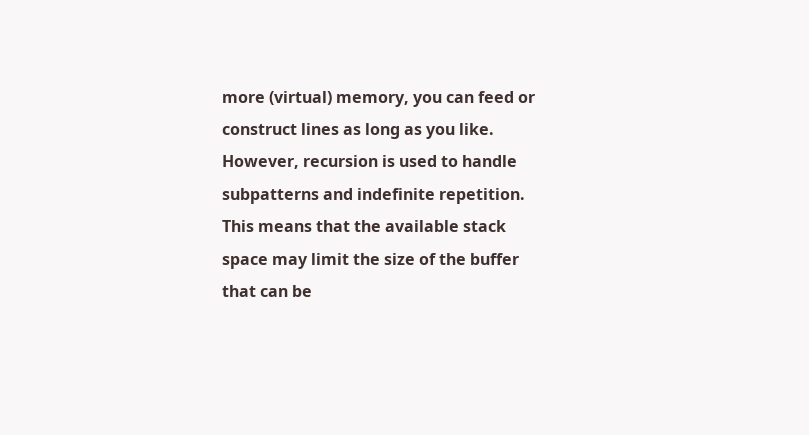more (virtual) memory, you can feed or construct lines as long as you like.
However, recursion is used to handle subpatterns and indefinite repetition. This means that the available stack space may limit the size of the buffer that can be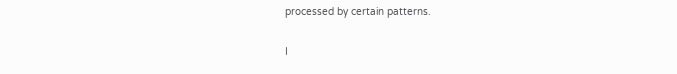processed by certain patterns.

I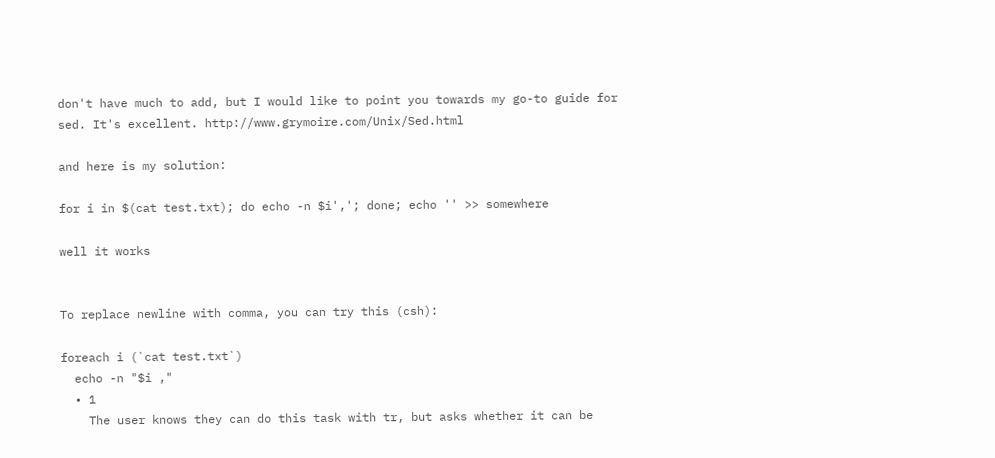don't have much to add, but I would like to point you towards my go-to guide for sed. It's excellent. http://www.grymoire.com/Unix/Sed.html

and here is my solution:

for i in $(cat test.txt); do echo -n $i','; done; echo '' >> somewhere

well it works


To replace newline with comma, you can try this (csh):

foreach i (`cat test.txt`)
  echo -n "$i ,"
  • 1
    The user knows they can do this task with tr, but asks whether it can be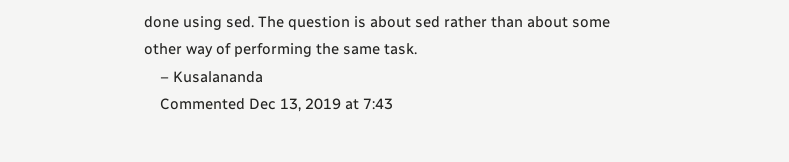done using sed. The question is about sed rather than about some other way of performing the same task.
    – Kusalananda
    Commented Dec 13, 2019 at 7:43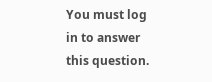You must log in to answer this question.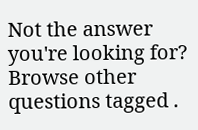Not the answer you're looking for? Browse other questions tagged .